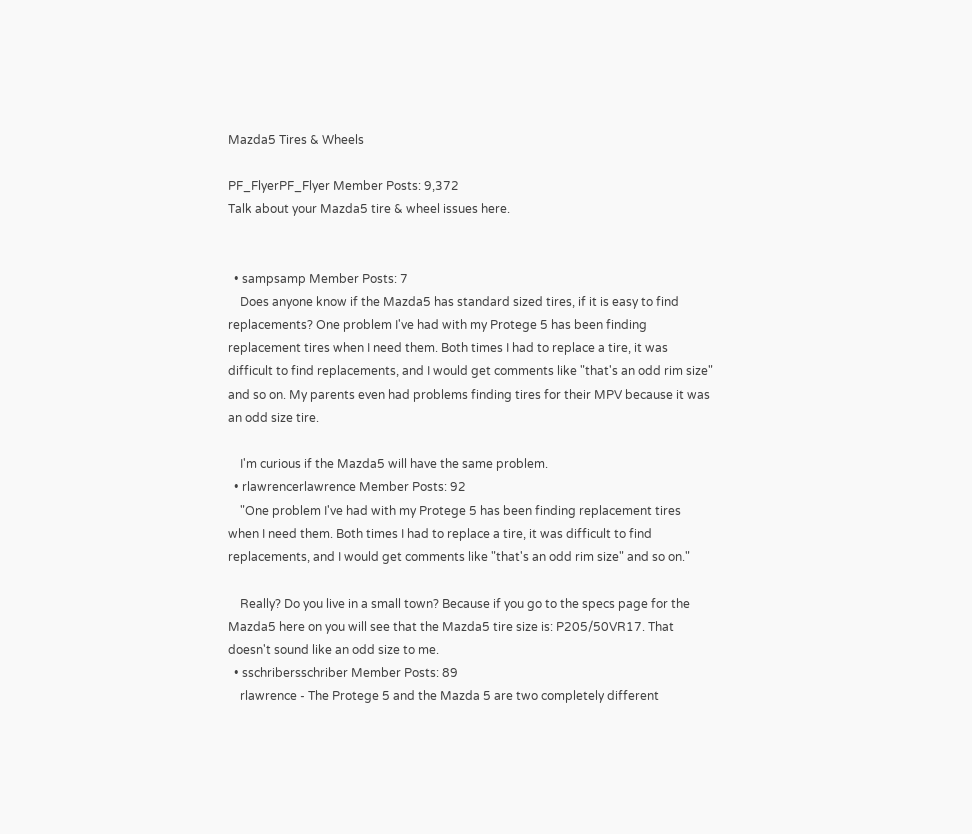Mazda5 Tires & Wheels

PF_FlyerPF_Flyer Member Posts: 9,372
Talk about your Mazda5 tire & wheel issues here.


  • sampsamp Member Posts: 7
    Does anyone know if the Mazda5 has standard sized tires, if it is easy to find replacements? One problem I've had with my Protege 5 has been finding replacement tires when I need them. Both times I had to replace a tire, it was difficult to find replacements, and I would get comments like "that's an odd rim size" and so on. My parents even had problems finding tires for their MPV because it was an odd size tire.

    I'm curious if the Mazda5 will have the same problem.
  • rlawrencerlawrence Member Posts: 92
    "One problem I've had with my Protege 5 has been finding replacement tires when I need them. Both times I had to replace a tire, it was difficult to find replacements, and I would get comments like "that's an odd rim size" and so on."

    Really? Do you live in a small town? Because if you go to the specs page for the Mazda5 here on you will see that the Mazda5 tire size is: P205/50VR17. That doesn't sound like an odd size to me.
  • sschribersschriber Member Posts: 89
    rlawrence - The Protege 5 and the Mazda 5 are two completely different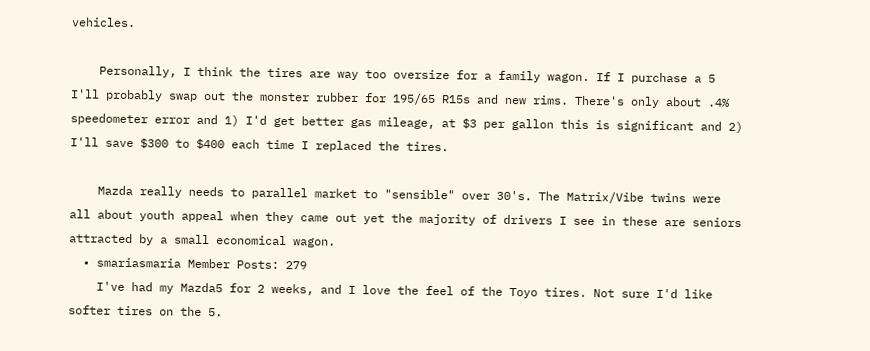vehicles.

    Personally, I think the tires are way too oversize for a family wagon. If I purchase a 5 I'll probably swap out the monster rubber for 195/65 R15s and new rims. There's only about .4% speedometer error and 1) I'd get better gas mileage, at $3 per gallon this is significant and 2) I'll save $300 to $400 each time I replaced the tires.

    Mazda really needs to parallel market to "sensible" over 30's. The Matrix/Vibe twins were all about youth appeal when they came out yet the majority of drivers I see in these are seniors attracted by a small economical wagon.
  • smariasmaria Member Posts: 279
    I've had my Mazda5 for 2 weeks, and I love the feel of the Toyo tires. Not sure I'd like softer tires on the 5.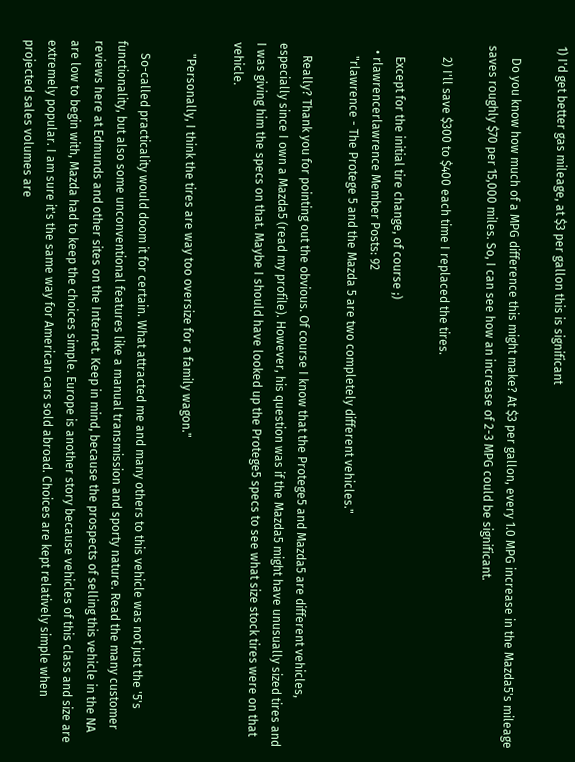1) I'd get better gas mileage, at $3 per gallon this is significant

    Do you know how much of a MPG difference this might make? At $3 per gallon, every 1.0 MPG increase in the Mazda5's mileage saves roughly $70 per 15,000 miles. So, I can see how an increase of 2-3 MPG could be significant.

    2) I'll save $300 to $400 each time I replaced the tires.

    Except for the initial tire change, of course ;)
  • rlawrencerlawrence Member Posts: 92
    "rlawrence - The Protege 5 and the Mazda 5 are two completely different vehicles."

    Really? Thank you for pointing out the obvious. Of course I know that the Protege5 and Mazda5 are different vehicles, especially since I own a Mazda5 (read my profile). However, his question was if the Mazda5 might have unusually sized tires and I was giving him the specs on that. Maybe I should have looked up the Protege5 specs to see what size stock tires were on that vehicle.

    "Personally, I think the tires are way too oversize for a family wagon."

    So-called practicality would doom it for certain. What attracted me and many others to this vehicle was not just the '5's functionality, but also some unconventional features like a manual transmission and sporty nature. Read the many customer reviews here at Edmunds and other sites on the Internet. Keep in mind, because the prospects of selling this vehicle in the NA are low to begin with, Mazda had to keep the choices simple. Europe is another story because vehicles of this class and size are extremely popular. I am sure it's the same way for American cars sold abroad. Choices are kept relatively simple when projected sales volumes are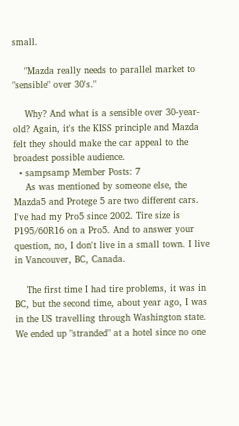small.

    "Mazda really needs to parallel market to "sensible" over 30's."

    Why? And what is a sensible over 30-year-old? Again, it's the KISS principle and Mazda felt they should make the car appeal to the broadest possible audience.
  • sampsamp Member Posts: 7
    As was mentioned by someone else, the Mazda5 and Protege 5 are two different cars. I've had my Pro5 since 2002. Tire size is P195/60R16 on a Pro5. And to answer your question, no, I don't live in a small town. I live in Vancouver, BC, Canada.

    The first time I had tire problems, it was in BC, but the second time, about year ago, I was in the US travelling through Washington state. We ended up "stranded" at a hotel since no one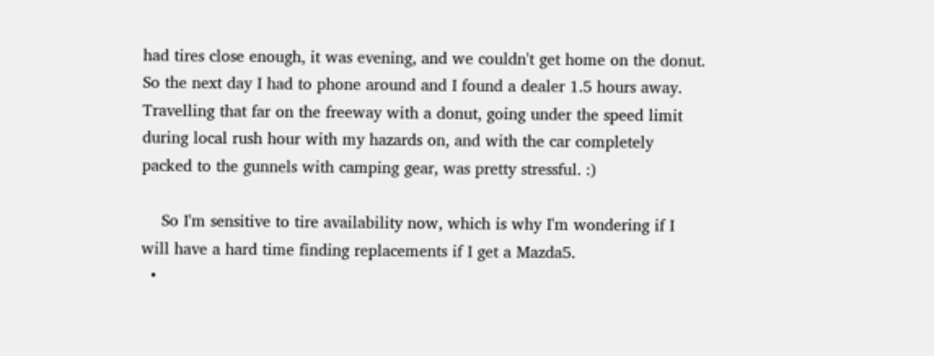had tires close enough, it was evening, and we couldn't get home on the donut. So the next day I had to phone around and I found a dealer 1.5 hours away. Travelling that far on the freeway with a donut, going under the speed limit during local rush hour with my hazards on, and with the car completely packed to the gunnels with camping gear, was pretty stressful. :)

    So I'm sensitive to tire availability now, which is why I'm wondering if I will have a hard time finding replacements if I get a Mazda5.
  •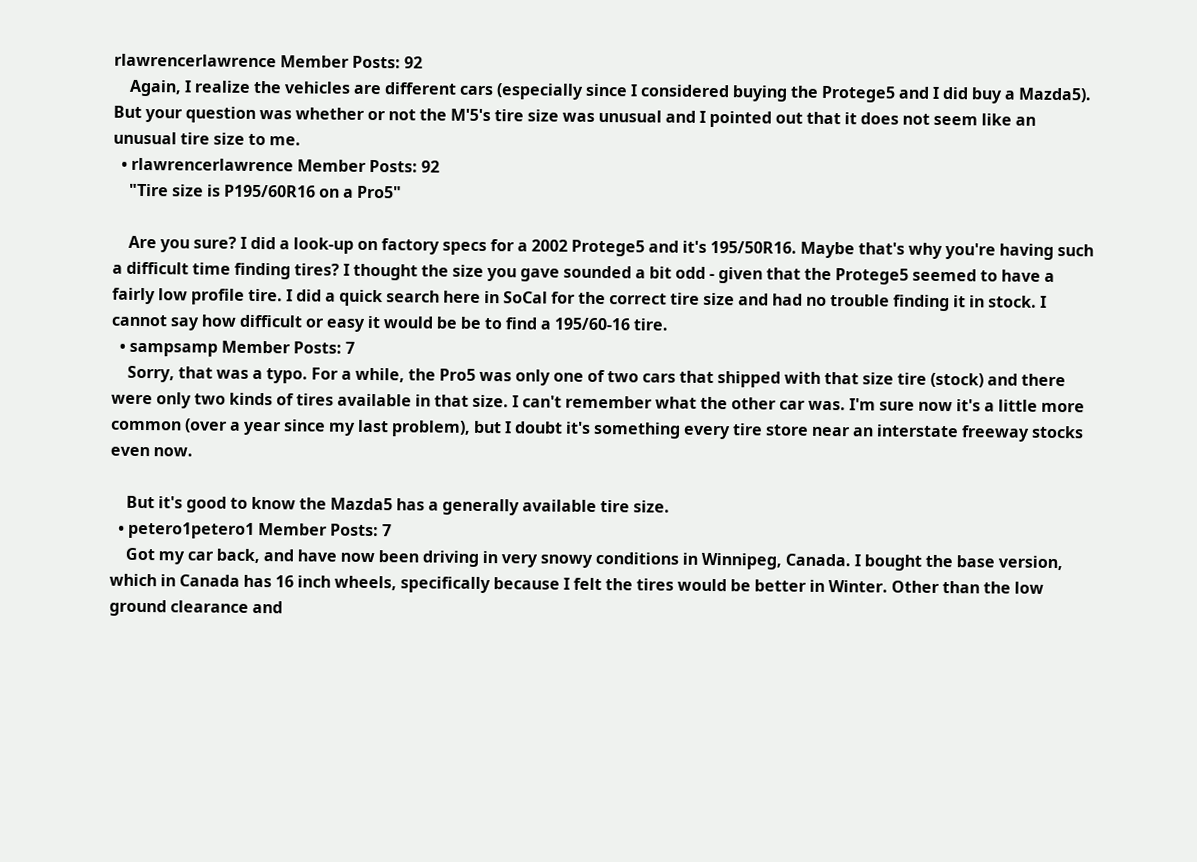rlawrencerlawrence Member Posts: 92
    Again, I realize the vehicles are different cars (especially since I considered buying the Protege5 and I did buy a Mazda5). But your question was whether or not the M'5's tire size was unusual and I pointed out that it does not seem like an unusual tire size to me.
  • rlawrencerlawrence Member Posts: 92
    "Tire size is P195/60R16 on a Pro5"

    Are you sure? I did a look-up on factory specs for a 2002 Protege5 and it's 195/50R16. Maybe that's why you're having such a difficult time finding tires? I thought the size you gave sounded a bit odd - given that the Protege5 seemed to have a fairly low profile tire. I did a quick search here in SoCal for the correct tire size and had no trouble finding it in stock. I cannot say how difficult or easy it would be be to find a 195/60-16 tire.
  • sampsamp Member Posts: 7
    Sorry, that was a typo. For a while, the Pro5 was only one of two cars that shipped with that size tire (stock) and there were only two kinds of tires available in that size. I can't remember what the other car was. I'm sure now it's a little more common (over a year since my last problem), but I doubt it's something every tire store near an interstate freeway stocks even now.

    But it's good to know the Mazda5 has a generally available tire size.
  • petero1petero1 Member Posts: 7
    Got my car back, and have now been driving in very snowy conditions in Winnipeg, Canada. I bought the base version, which in Canada has 16 inch wheels, specifically because I felt the tires would be better in Winter. Other than the low ground clearance and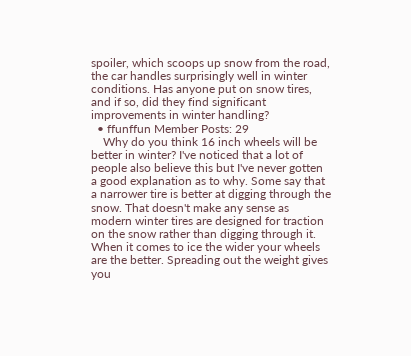spoiler, which scoops up snow from the road, the car handles surprisingly well in winter conditions. Has anyone put on snow tires, and if so, did they find significant improvements in winter handling?
  • ffunffun Member Posts: 29
    Why do you think 16 inch wheels will be better in winter? I've noticed that a lot of people also believe this but I've never gotten a good explanation as to why. Some say that a narrower tire is better at digging through the snow. That doesn't make any sense as modern winter tires are designed for traction on the snow rather than digging through it. When it comes to ice the wider your wheels are the better. Spreading out the weight gives you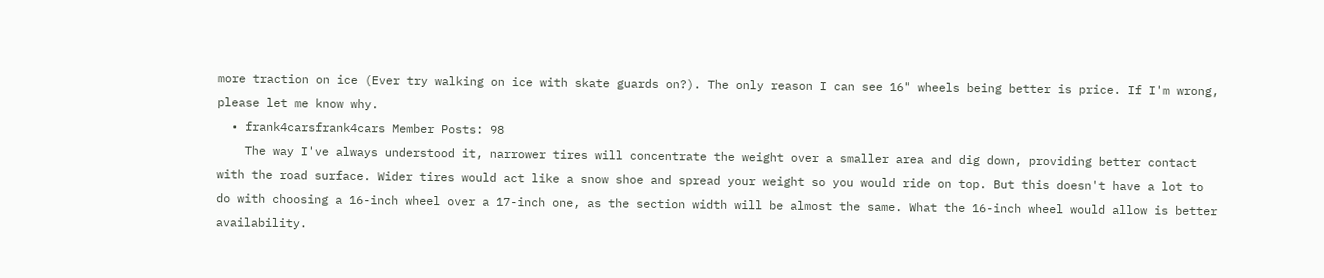more traction on ice (Ever try walking on ice with skate guards on?). The only reason I can see 16" wheels being better is price. If I'm wrong, please let me know why.
  • frank4carsfrank4cars Member Posts: 98
    The way I've always understood it, narrower tires will concentrate the weight over a smaller area and dig down, providing better contact with the road surface. Wider tires would act like a snow shoe and spread your weight so you would ride on top. But this doesn't have a lot to do with choosing a 16-inch wheel over a 17-inch one, as the section width will be almost the same. What the 16-inch wheel would allow is better availability.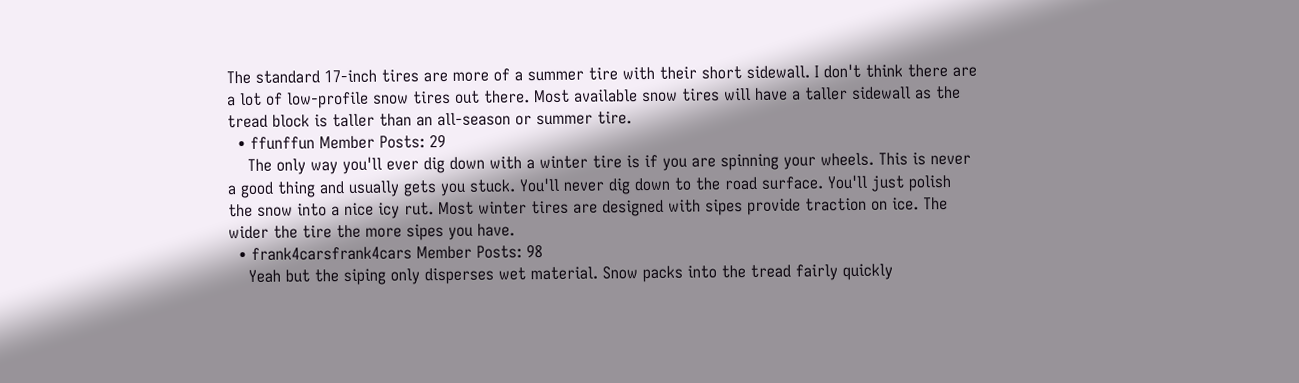The standard 17-inch tires are more of a summer tire with their short sidewall. I don't think there are a lot of low-profile snow tires out there. Most available snow tires will have a taller sidewall as the tread block is taller than an all-season or summer tire.
  • ffunffun Member Posts: 29
    The only way you'll ever dig down with a winter tire is if you are spinning your wheels. This is never a good thing and usually gets you stuck. You'll never dig down to the road surface. You'll just polish the snow into a nice icy rut. Most winter tires are designed with sipes provide traction on ice. The wider the tire the more sipes you have.
  • frank4carsfrank4cars Member Posts: 98
    Yeah but the siping only disperses wet material. Snow packs into the tread fairly quickly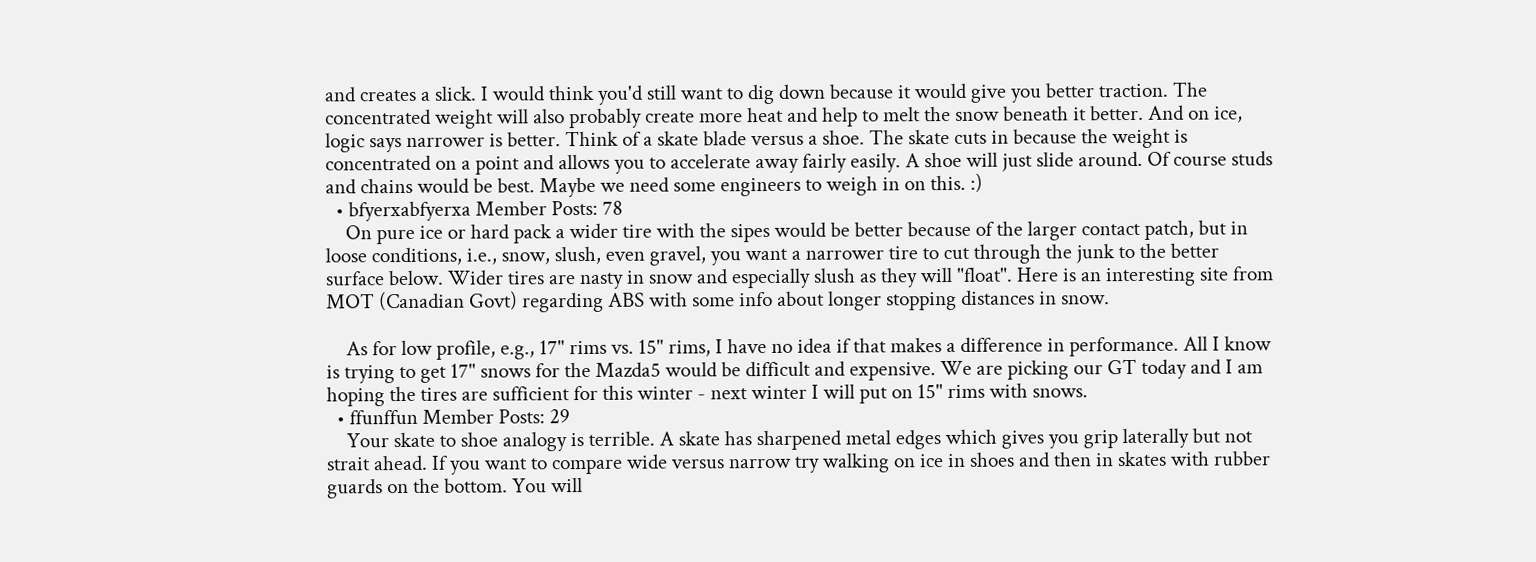and creates a slick. I would think you'd still want to dig down because it would give you better traction. The concentrated weight will also probably create more heat and help to melt the snow beneath it better. And on ice, logic says narrower is better. Think of a skate blade versus a shoe. The skate cuts in because the weight is concentrated on a point and allows you to accelerate away fairly easily. A shoe will just slide around. Of course studs and chains would be best. Maybe we need some engineers to weigh in on this. :)
  • bfyerxabfyerxa Member Posts: 78
    On pure ice or hard pack a wider tire with the sipes would be better because of the larger contact patch, but in loose conditions, i.e., snow, slush, even gravel, you want a narrower tire to cut through the junk to the better surface below. Wider tires are nasty in snow and especially slush as they will "float". Here is an interesting site from MOT (Canadian Govt) regarding ABS with some info about longer stopping distances in snow.

    As for low profile, e.g., 17" rims vs. 15" rims, I have no idea if that makes a difference in performance. All I know is trying to get 17" snows for the Mazda5 would be difficult and expensive. We are picking our GT today and I am hoping the tires are sufficient for this winter - next winter I will put on 15" rims with snows.
  • ffunffun Member Posts: 29
    Your skate to shoe analogy is terrible. A skate has sharpened metal edges which gives you grip laterally but not strait ahead. If you want to compare wide versus narrow try walking on ice in shoes and then in skates with rubber guards on the bottom. You will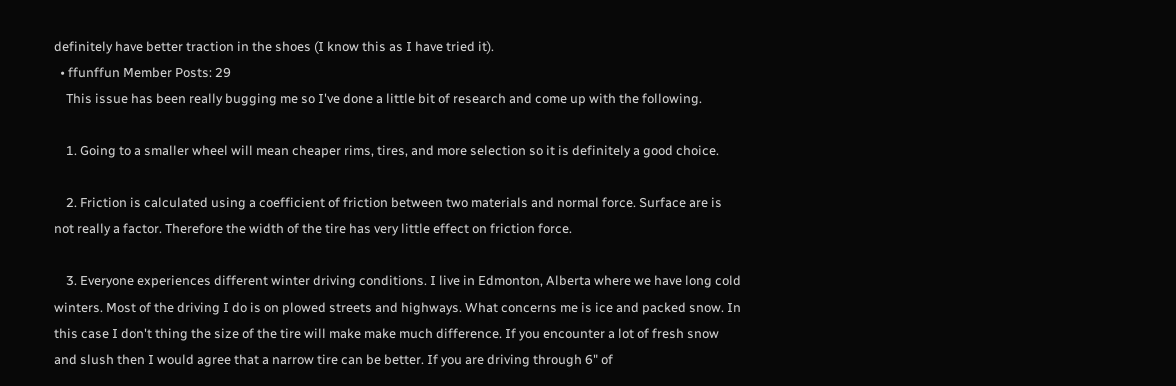definitely have better traction in the shoes (I know this as I have tried it).
  • ffunffun Member Posts: 29
    This issue has been really bugging me so I've done a little bit of research and come up with the following.

    1. Going to a smaller wheel will mean cheaper rims, tires, and more selection so it is definitely a good choice.

    2. Friction is calculated using a coefficient of friction between two materials and normal force. Surface are is not really a factor. Therefore the width of the tire has very little effect on friction force.

    3. Everyone experiences different winter driving conditions. I live in Edmonton, Alberta where we have long cold winters. Most of the driving I do is on plowed streets and highways. What concerns me is ice and packed snow. In this case I don't thing the size of the tire will make make much difference. If you encounter a lot of fresh snow and slush then I would agree that a narrow tire can be better. If you are driving through 6" of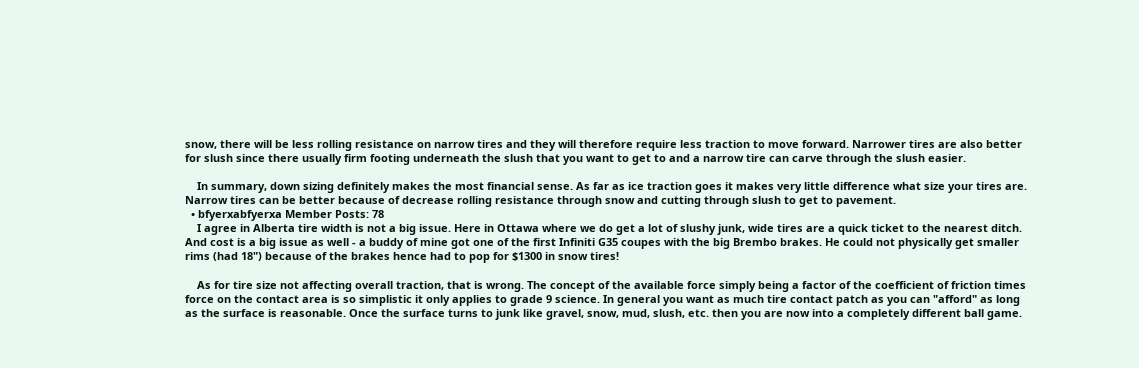snow, there will be less rolling resistance on narrow tires and they will therefore require less traction to move forward. Narrower tires are also better for slush since there usually firm footing underneath the slush that you want to get to and a narrow tire can carve through the slush easier.

    In summary, down sizing definitely makes the most financial sense. As far as ice traction goes it makes very little difference what size your tires are. Narrow tires can be better because of decrease rolling resistance through snow and cutting through slush to get to pavement.
  • bfyerxabfyerxa Member Posts: 78
    I agree in Alberta tire width is not a big issue. Here in Ottawa where we do get a lot of slushy junk, wide tires are a quick ticket to the nearest ditch. And cost is a big issue as well - a buddy of mine got one of the first Infiniti G35 coupes with the big Brembo brakes. He could not physically get smaller rims (had 18") because of the brakes hence had to pop for $1300 in snow tires!

    As for tire size not affecting overall traction, that is wrong. The concept of the available force simply being a factor of the coefficient of friction times force on the contact area is so simplistic it only applies to grade 9 science. In general you want as much tire contact patch as you can "afford" as long as the surface is reasonable. Once the surface turns to junk like gravel, snow, mud, slush, etc. then you are now into a completely different ball game.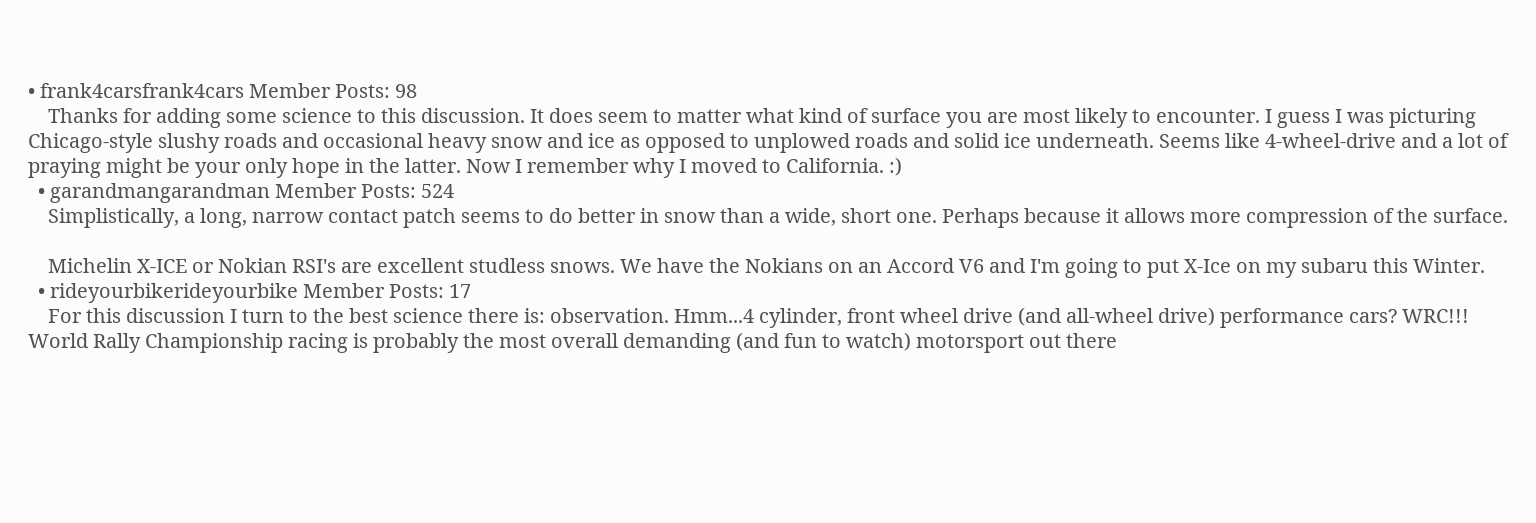• frank4carsfrank4cars Member Posts: 98
    Thanks for adding some science to this discussion. It does seem to matter what kind of surface you are most likely to encounter. I guess I was picturing Chicago-style slushy roads and occasional heavy snow and ice as opposed to unplowed roads and solid ice underneath. Seems like 4-wheel-drive and a lot of praying might be your only hope in the latter. Now I remember why I moved to California. :)
  • garandmangarandman Member Posts: 524
    Simplistically, a long, narrow contact patch seems to do better in snow than a wide, short one. Perhaps because it allows more compression of the surface.

    Michelin X-ICE or Nokian RSI's are excellent studless snows. We have the Nokians on an Accord V6 and I'm going to put X-Ice on my subaru this Winter.
  • rideyourbikerideyourbike Member Posts: 17
    For this discussion I turn to the best science there is: observation. Hmm...4 cylinder, front wheel drive (and all-wheel drive) performance cars? WRC!!! World Rally Championship racing is probably the most overall demanding (and fun to watch) motorsport out there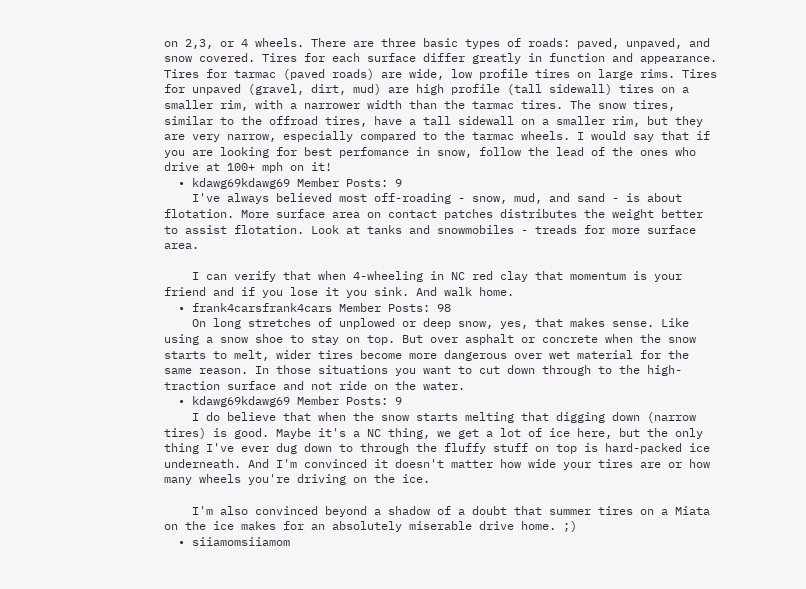on 2,3, or 4 wheels. There are three basic types of roads: paved, unpaved, and snow covered. Tires for each surface differ greatly in function and appearance. Tires for tarmac (paved roads) are wide, low profile tires on large rims. Tires for unpaved (gravel, dirt, mud) are high profile (tall sidewall) tires on a smaller rim, with a narrower width than the tarmac tires. The snow tires, similar to the offroad tires, have a tall sidewall on a smaller rim, but they are very narrow, especially compared to the tarmac wheels. I would say that if you are looking for best perfomance in snow, follow the lead of the ones who drive at 100+ mph on it!
  • kdawg69kdawg69 Member Posts: 9
    I've always believed most off-roading - snow, mud, and sand - is about flotation. More surface area on contact patches distributes the weight better to assist flotation. Look at tanks and snowmobiles - treads for more surface area.

    I can verify that when 4-wheeling in NC red clay that momentum is your friend and if you lose it you sink. And walk home.
  • frank4carsfrank4cars Member Posts: 98
    On long stretches of unplowed or deep snow, yes, that makes sense. Like using a snow shoe to stay on top. But over asphalt or concrete when the snow starts to melt, wider tires become more dangerous over wet material for the same reason. In those situations you want to cut down through to the high-traction surface and not ride on the water.
  • kdawg69kdawg69 Member Posts: 9
    I do believe that when the snow starts melting that digging down (narrow tires) is good. Maybe it's a NC thing, we get a lot of ice here, but the only thing I've ever dug down to through the fluffy stuff on top is hard-packed ice underneath. And I'm convinced it doesn't matter how wide your tires are or how many wheels you're driving on the ice.

    I'm also convinced beyond a shadow of a doubt that summer tires on a Miata on the ice makes for an absolutely miserable drive home. ;)
  • siiamomsiiamom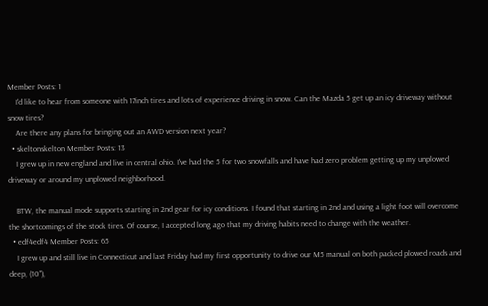Member Posts: 1
    I'd like to hear from someone with 17inch tires and lots of experience driving in snow. Can the Mazda 5 get up an icy driveway without snow tires?
    Are there any plans for bringing out an AWD version next year?
  • skeltonskelton Member Posts: 13
    I grew up in new england and live in central ohio. I've had the 5 for two snowfalls and have had zero problem getting up my unplowed driveway or around my unplowed neighborhood.

    BTW, the manual mode supports starting in 2nd gear for icy conditions. I found that starting in 2nd and using a light foot will overcome the shortcomings of the stock tires. Of course, I accepted long ago that my driving habits need to change with the weather.
  • edf4edf4 Member Posts: 65
    I grew up and still live in Connecticut and last Friday had my first opportunity to drive our M5 manual on both packed plowed roads and deep, (10"),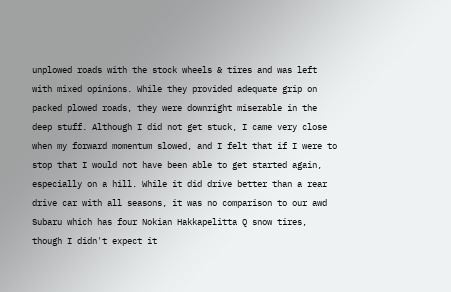unplowed roads with the stock wheels & tires and was left with mixed opinions. While they provided adequate grip on packed plowed roads, they were downright miserable in the deep stuff. Although I did not get stuck, I came very close when my forward momentum slowed, and I felt that if I were to stop that I would not have been able to get started again, especially on a hill. While it did drive better than a rear drive car with all seasons, it was no comparison to our awd Subaru which has four Nokian Hakkapelitta Q snow tires, though I didn't expect it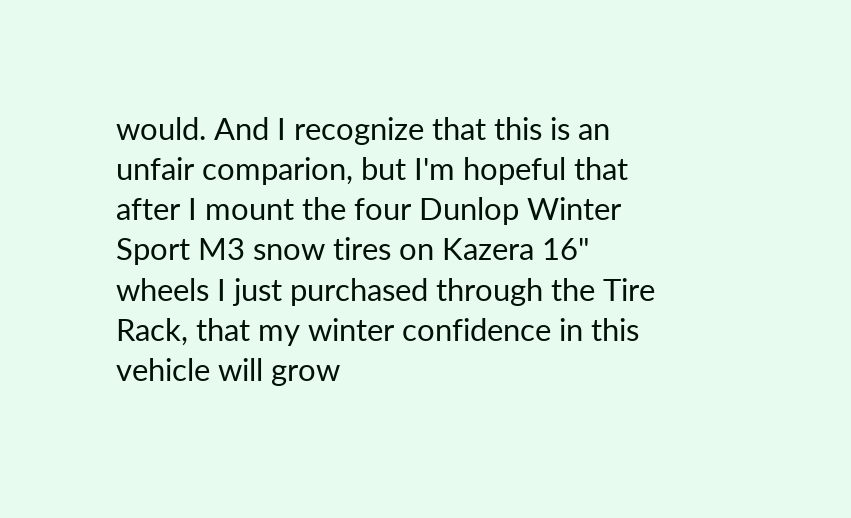would. And I recognize that this is an unfair comparion, but I'm hopeful that after I mount the four Dunlop Winter Sport M3 snow tires on Kazera 16" wheels I just purchased through the Tire Rack, that my winter confidence in this vehicle will grow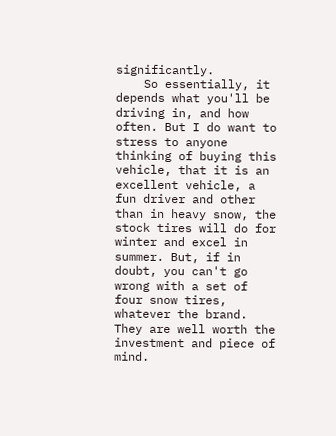significantly.
    So essentially, it depends what you'll be driving in, and how often. But I do want to stress to anyone thinking of buying this vehicle, that it is an excellent vehicle, a fun driver and other than in heavy snow, the stock tires will do for winter and excel in summer. But, if in doubt, you can't go wrong with a set of four snow tires, whatever the brand. They are well worth the investment and piece of mind.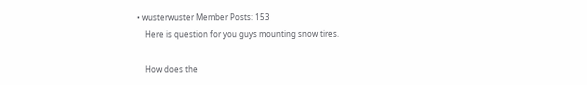• wusterwuster Member Posts: 153
    Here is question for you guys mounting snow tires.

    How does the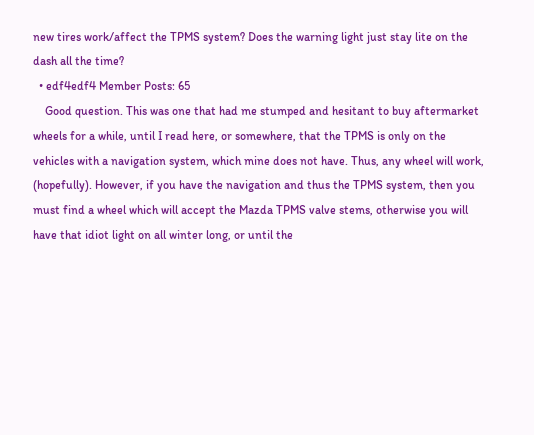new tires work/affect the TPMS system? Does the warning light just stay lite on the dash all the time?
  • edf4edf4 Member Posts: 65
    Good question. This was one that had me stumped and hesitant to buy aftermarket wheels for a while, until I read here, or somewhere, that the TPMS is only on the vehicles with a navigation system, which mine does not have. Thus, any wheel will work, (hopefully). However, if you have the navigation and thus the TPMS system, then you must find a wheel which will accept the Mazda TPMS valve stems, otherwise you will have that idiot light on all winter long, or until the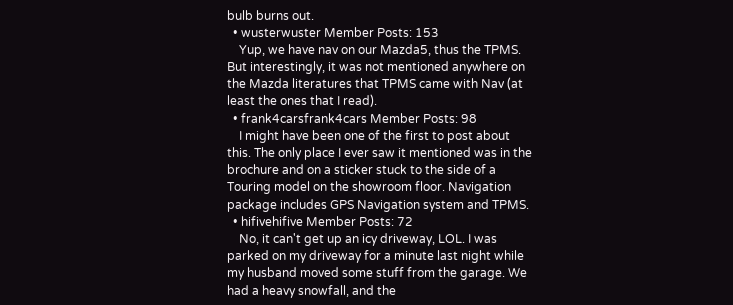bulb burns out.
  • wusterwuster Member Posts: 153
    Yup, we have nav on our Mazda5, thus the TPMS. But interestingly, it was not mentioned anywhere on the Mazda literatures that TPMS came with Nav (at least the ones that I read).
  • frank4carsfrank4cars Member Posts: 98
    I might have been one of the first to post about this. The only place I ever saw it mentioned was in the brochure and on a sticker stuck to the side of a Touring model on the showroom floor. Navigation package includes GPS Navigation system and TPMS.
  • hifivehifive Member Posts: 72
    No, it can't get up an icy driveway, LOL. I was parked on my driveway for a minute last night while my husband moved some stuff from the garage. We had a heavy snowfall, and the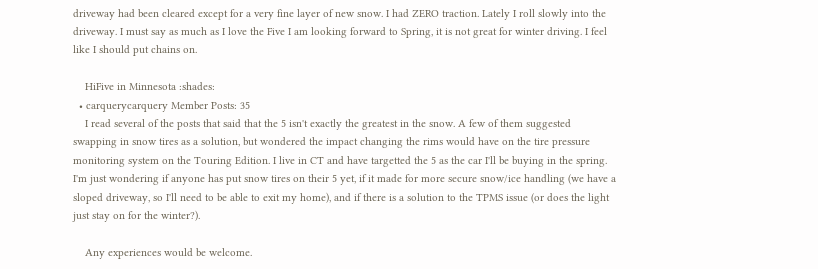driveway had been cleared except for a very fine layer of new snow. I had ZERO traction. Lately I roll slowly into the driveway. I must say as much as I love the Five I am looking forward to Spring, it is not great for winter driving. I feel like I should put chains on.

    HiFive in Minnesota :shades:
  • carquerycarquery Member Posts: 35
    I read several of the posts that said that the 5 isn't exactly the greatest in the snow. A few of them suggested swapping in snow tires as a solution, but wondered the impact changing the rims would have on the tire pressure monitoring system on the Touring Edition. I live in CT and have targetted the 5 as the car I'll be buying in the spring. I'm just wondering if anyone has put snow tires on their 5 yet, if it made for more secure snow/ice handling (we have a sloped driveway, so I'll need to be able to exit my home), and if there is a solution to the TPMS issue (or does the light just stay on for the winter?).

    Any experiences would be welcome.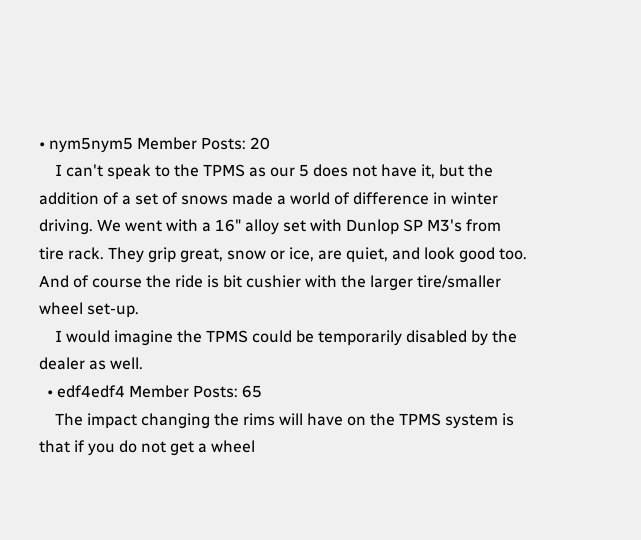• nym5nym5 Member Posts: 20
    I can't speak to the TPMS as our 5 does not have it, but the addition of a set of snows made a world of difference in winter driving. We went with a 16" alloy set with Dunlop SP M3's from tire rack. They grip great, snow or ice, are quiet, and look good too. And of course the ride is bit cushier with the larger tire/smaller wheel set-up.
    I would imagine the TPMS could be temporarily disabled by the dealer as well.
  • edf4edf4 Member Posts: 65
    The impact changing the rims will have on the TPMS system is that if you do not get a wheel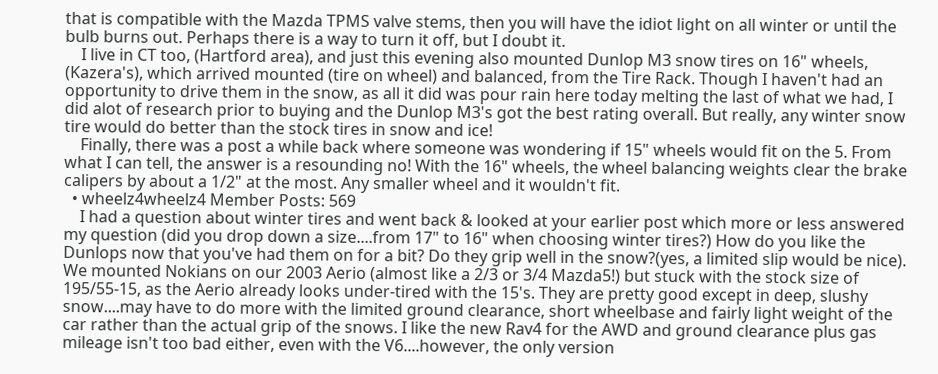that is compatible with the Mazda TPMS valve stems, then you will have the idiot light on all winter or until the bulb burns out. Perhaps there is a way to turn it off, but I doubt it.
    I live in CT too, (Hartford area), and just this evening also mounted Dunlop M3 snow tires on 16" wheels, (Kazera's), which arrived mounted (tire on wheel) and balanced, from the Tire Rack. Though I haven't had an opportunity to drive them in the snow, as all it did was pour rain here today melting the last of what we had, I did alot of research prior to buying and the Dunlop M3's got the best rating overall. But really, any winter snow tire would do better than the stock tires in snow and ice!
    Finally, there was a post a while back where someone was wondering if 15" wheels would fit on the 5. From what I can tell, the answer is a resounding no! With the 16" wheels, the wheel balancing weights clear the brake calipers by about a 1/2" at the most. Any smaller wheel and it wouldn't fit.
  • wheelz4wheelz4 Member Posts: 569
    I had a question about winter tires and went back & looked at your earlier post which more or less answered my question (did you drop down a size....from 17" to 16" when choosing winter tires?) How do you like the Dunlops now that you've had them on for a bit? Do they grip well in the snow?(yes, a limited slip would be nice). We mounted Nokians on our 2003 Aerio (almost like a 2/3 or 3/4 Mazda5!) but stuck with the stock size of 195/55-15, as the Aerio already looks under-tired with the 15's. They are pretty good except in deep, slushy snow....may have to do more with the limited ground clearance, short wheelbase and fairly light weight of the car rather than the actual grip of the snows. I like the new Rav4 for the AWD and ground clearance plus gas mileage isn't too bad either, even with the V6....however, the only version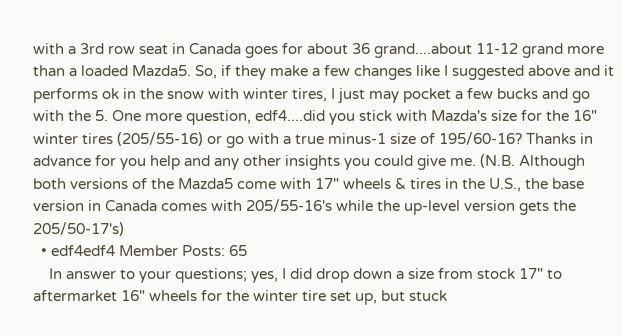with a 3rd row seat in Canada goes for about 36 grand....about 11-12 grand more than a loaded Mazda5. So, if they make a few changes like I suggested above and it performs ok in the snow with winter tires, I just may pocket a few bucks and go with the 5. One more question, edf4....did you stick with Mazda's size for the 16" winter tires (205/55-16) or go with a true minus-1 size of 195/60-16? Thanks in advance for you help and any other insights you could give me. (N.B. Although both versions of the Mazda5 come with 17" wheels & tires in the U.S., the base version in Canada comes with 205/55-16's while the up-level version gets the 205/50-17's)
  • edf4edf4 Member Posts: 65
    In answer to your questions; yes, I did drop down a size from stock 17" to aftermarket 16" wheels for the winter tire set up, but stuck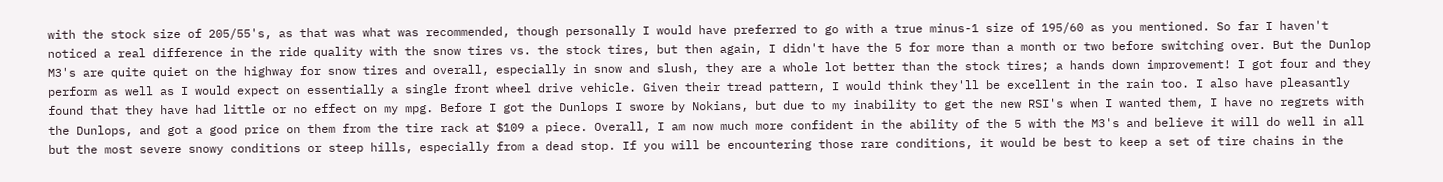with the stock size of 205/55's, as that was what was recommended, though personally I would have preferred to go with a true minus-1 size of 195/60 as you mentioned. So far I haven't noticed a real difference in the ride quality with the snow tires vs. the stock tires, but then again, I didn't have the 5 for more than a month or two before switching over. But the Dunlop M3's are quite quiet on the highway for snow tires and overall, especially in snow and slush, they are a whole lot better than the stock tires; a hands down improvement! I got four and they perform as well as I would expect on essentially a single front wheel drive vehicle. Given their tread pattern, I would think they'll be excellent in the rain too. I also have pleasantly found that they have had little or no effect on my mpg. Before I got the Dunlops I swore by Nokians, but due to my inability to get the new RSI's when I wanted them, I have no regrets with the Dunlops, and got a good price on them from the tire rack at $109 a piece. Overall, I am now much more confident in the ability of the 5 with the M3's and believe it will do well in all but the most severe snowy conditions or steep hills, especially from a dead stop. If you will be encountering those rare conditions, it would be best to keep a set of tire chains in the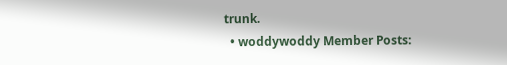trunk.
  • woddywoddy Member Posts: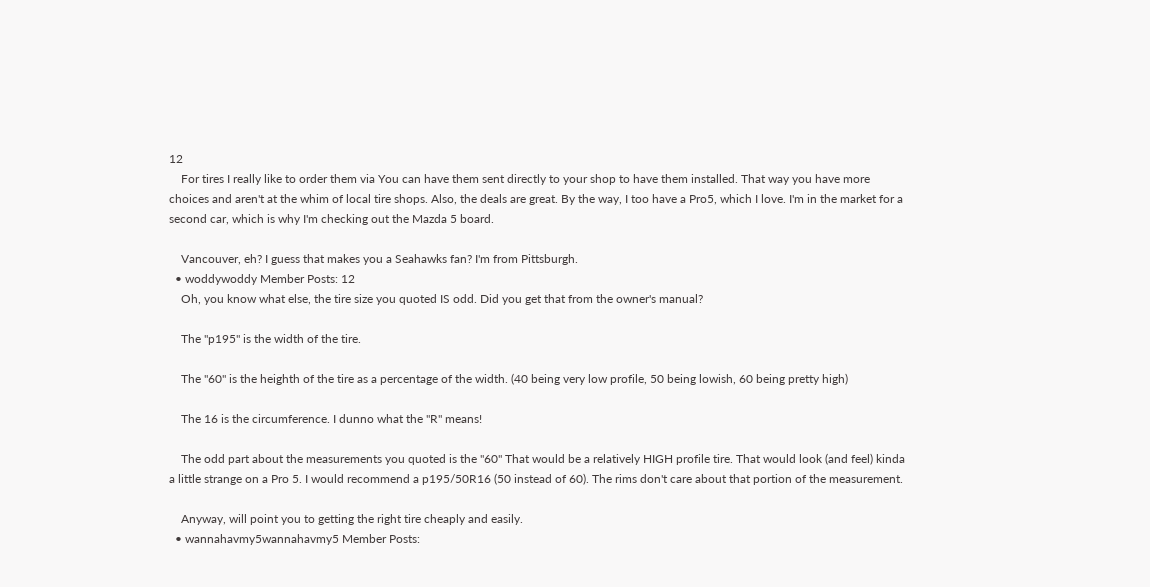12
    For tires I really like to order them via You can have them sent directly to your shop to have them installed. That way you have more choices and aren't at the whim of local tire shops. Also, the deals are great. By the way, I too have a Pro5, which I love. I'm in the market for a second car, which is why I'm checking out the Mazda 5 board.

    Vancouver, eh? I guess that makes you a Seahawks fan? I'm from Pittsburgh.
  • woddywoddy Member Posts: 12
    Oh, you know what else, the tire size you quoted IS odd. Did you get that from the owner's manual?

    The "p195" is the width of the tire.

    The "60" is the heighth of the tire as a percentage of the width. (40 being very low profile, 50 being lowish, 60 being pretty high)

    The 16 is the circumference. I dunno what the "R" means!

    The odd part about the measurements you quoted is the "60" That would be a relatively HIGH profile tire. That would look (and feel) kinda a little strange on a Pro 5. I would recommend a p195/50R16 (50 instead of 60). The rims don't care about that portion of the measurement.

    Anyway, will point you to getting the right tire cheaply and easily.
  • wannahavmy5wannahavmy5 Member Posts: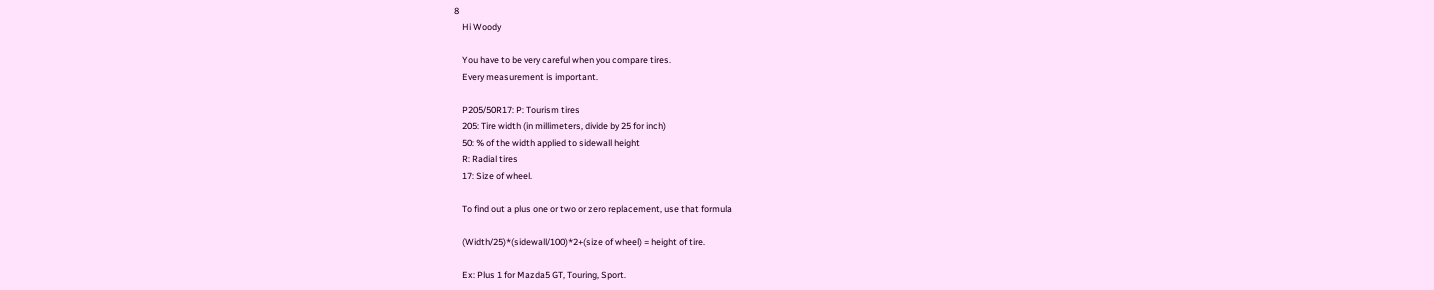8
    Hi Woody

    You have to be very careful when you compare tires.
    Every measurement is important.

    P205/50R17: P: Tourism tires
    205: Tire width (in millimeters, divide by 25 for inch)
    50: % of the width applied to sidewall height
    R: Radial tires
    17: Size of wheel.

    To find out a plus one or two or zero replacement, use that formula

    (Width/25)*(sidewall/100)*2+(size of wheel) = height of tire.

    Ex: Plus 1 for Mazda5 GT, Touring, Sport.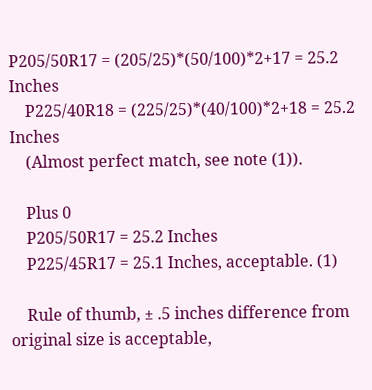P205/50R17 = (205/25)*(50/100)*2+17 = 25.2 Inches
    P225/40R18 = (225/25)*(40/100)*2+18 = 25.2 Inches
    (Almost perfect match, see note (1)).

    Plus 0
    P205/50R17 = 25.2 Inches
    P225/45R17 = 25.1 Inches, acceptable. (1)

    Rule of thumb, ± .5 inches difference from original size is acceptable,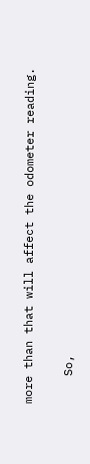more than that will affect the odometer reading.

    So,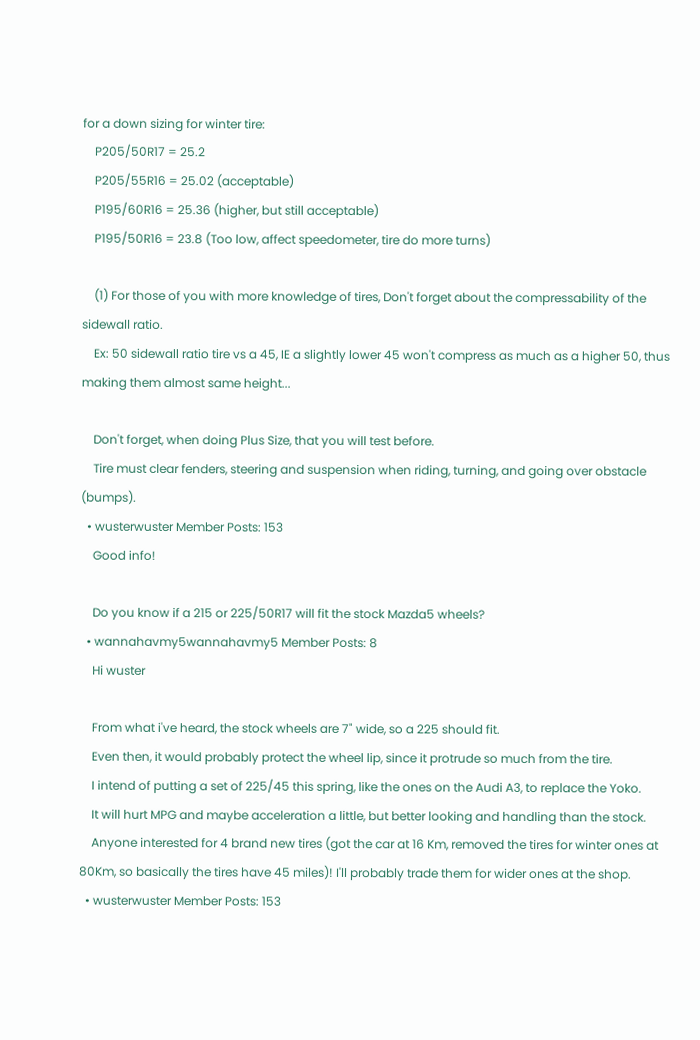for a down sizing for winter tire:
    P205/50R17 = 25.2
    P205/55R16 = 25.02 (acceptable)
    P195/60R16 = 25.36 (higher, but still acceptable)
    P195/50R16 = 23.8 (Too low, affect speedometer, tire do more turns)

    (1) For those of you with more knowledge of tires, Don't forget about the compressability of the sidewall ratio.
    Ex: 50 sidewall ratio tire vs a 45, IE a slightly lower 45 won't compress as much as a higher 50, thus making them almost same height...

    Don't forget, when doing Plus Size, that you will test before.
    Tire must clear fenders, steering and suspension when riding, turning, and going over obstacle (bumps).
  • wusterwuster Member Posts: 153
    Good info!

    Do you know if a 215 or 225/50R17 will fit the stock Mazda5 wheels?
  • wannahavmy5wannahavmy5 Member Posts: 8
    Hi wuster

    From what i've heard, the stock wheels are 7" wide, so a 225 should fit.
    Even then, it would probably protect the wheel lip, since it protrude so much from the tire.
    I intend of putting a set of 225/45 this spring, like the ones on the Audi A3, to replace the Yoko.
    It will hurt MPG and maybe acceleration a little, but better looking and handling than the stock.
    Anyone interested for 4 brand new tires (got the car at 16 Km, removed the tires for winter ones at 80Km, so basically the tires have 45 miles)! I'll probably trade them for wider ones at the shop.
  • wusterwuster Member Posts: 153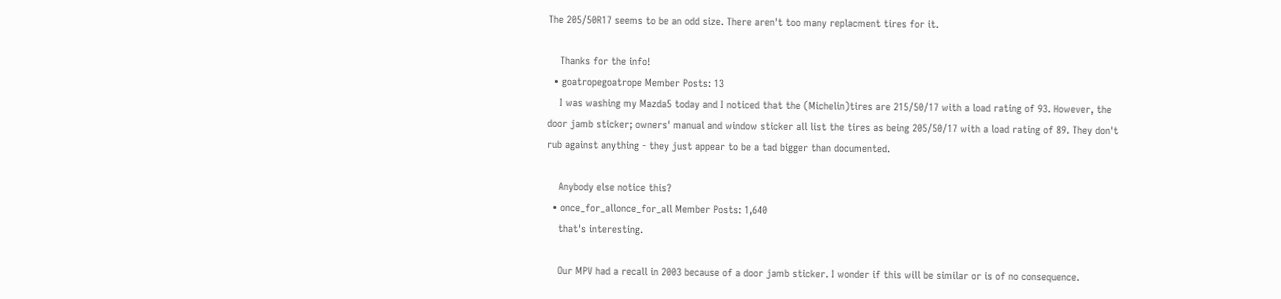The 205/50R17 seems to be an odd size. There aren't too many replacment tires for it.

    Thanks for the info!
  • goatropegoatrope Member Posts: 13
    I was washing my Mazda5 today and I noticed that the (Michelin)tires are 215/50/17 with a load rating of 93. However, the door jamb sticker; owners' manual and window sticker all list the tires as being 205/50/17 with a load rating of 89. They don't rub against anything - they just appear to be a tad bigger than documented.

    Anybody else notice this?
  • once_for_allonce_for_all Member Posts: 1,640
    that's interesting.

    Our MPV had a recall in 2003 because of a door jamb sticker. I wonder if this will be similar or is of no consequence.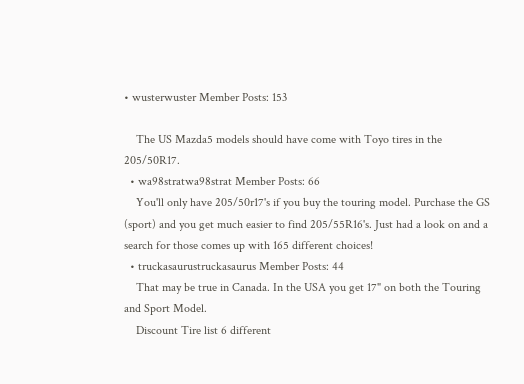• wusterwuster Member Posts: 153

    The US Mazda5 models should have come with Toyo tires in the 205/50R17.
  • wa98stratwa98strat Member Posts: 66
    You'll only have 205/50r17's if you buy the touring model. Purchase the GS (sport) and you get much easier to find 205/55R16's. Just had a look on and a search for those comes up with 165 different choices!
  • truckasaurustruckasaurus Member Posts: 44
    That may be true in Canada. In the USA you get 17" on both the Touring and Sport Model.
    Discount Tire list 6 different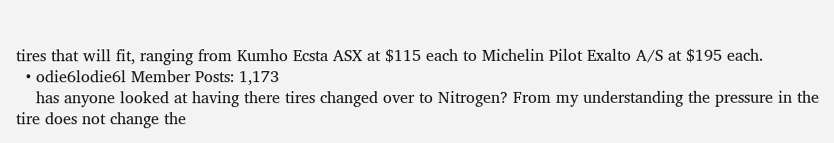tires that will fit, ranging from Kumho Ecsta ASX at $115 each to Michelin Pilot Exalto A/S at $195 each.
  • odie6lodie6l Member Posts: 1,173
    has anyone looked at having there tires changed over to Nitrogen? From my understanding the pressure in the tire does not change the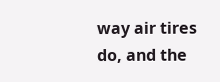way air tires do, and the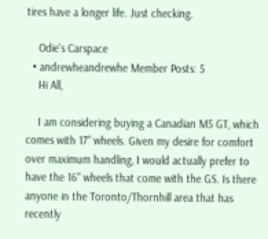tires have a longer life. Just checking.

    Odie's Carspace
  • andrewheandrewhe Member Posts: 5
    Hi All,

    I am considering buying a Canadian M5 GT, which comes with 17" wheels. Given my desire for comfort over maximum handling, I would actually prefer to have the 16" wheels that come with the GS. Is there anyone in the Toronto/Thornhill area that has recently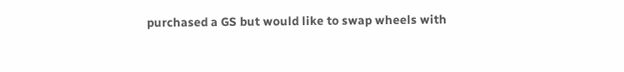purchased a GS but would like to swap wheels with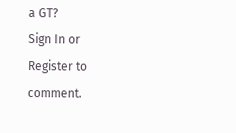a GT?
Sign In or Register to comment.